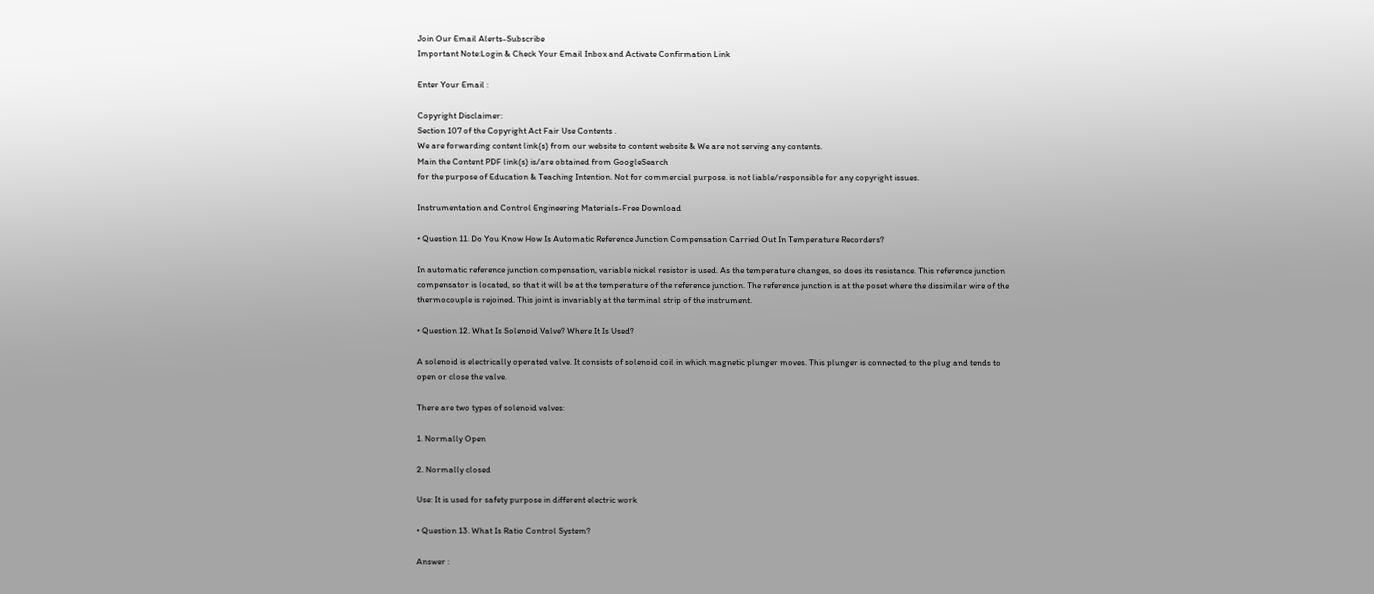Join Our Email Alerts-Subscribe
Important Note:Login & Check Your Email Inbox and Activate Confirmation Link

Enter Your Email :

Copyright Disclaimer:
Section 107 of the Copyright Act Fair Use Contents .
We are forwarding content link(s) from our website to content website & We are not serving any contents.
Main the Content PDF link(s) is/are obtained from GoogleSearch
for the purpose of Education & Teaching Intention. Not for commercial purpose. is not liable/responsible for any copyright issues.

Instrumentation and Control Engineering Materials-Free Download

• Question 11. Do You Know How Is Automatic Reference Junction Compensation Carried Out In Temperature Recorders?

In automatic reference junction compensation, variable nickel resistor is used. As the temperature changes, so does its resistance. This reference junction compensator is located, so that it will be at the temperature of the reference junction. The reference junction is at the poset where the dissimilar wire of the thermocouple is rejoined. This joint is invariably at the terminal strip of the instrument.

• Question 12. What Is Solenoid Valve? Where It Is Used?

A solenoid is electrically operated valve. It consists of solenoid coil in which magnetic plunger moves. This plunger is connected to the plug and tends to open or close the valve.

There are two types of solenoid valves:

1. Normally Open

2. Normally closed

Use: It is used for safety purpose in different electric work

• Question 13. What Is Ratio Control System?

Answer :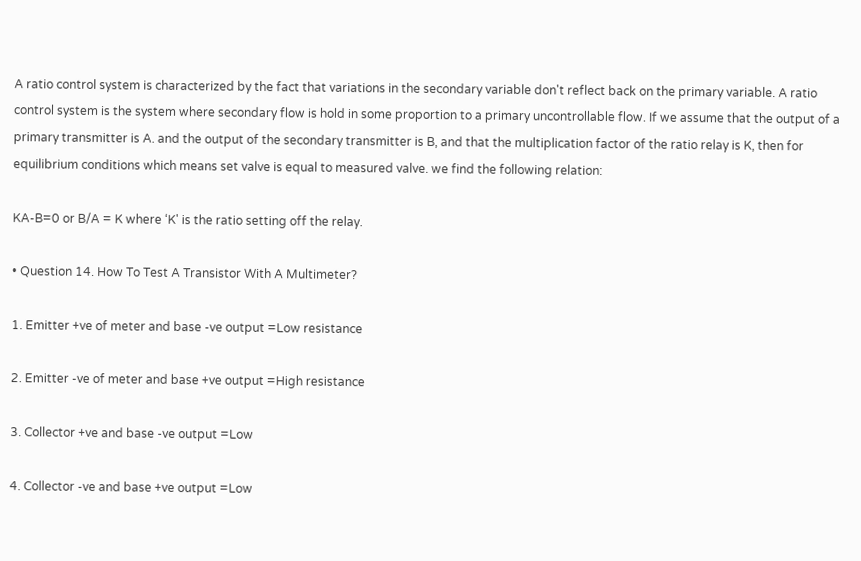A ratio control system is characterized by the fact that variations in the secondary variable don't reflect back on the primary variable. A ratio control system is the system where secondary flow is hold in some proportion to a primary uncontrollable flow. If we assume that the output of a primary transmitter is A. and the output of the secondary transmitter is B, and that the multiplication factor of the ratio relay is K, then for equilibrium conditions which means set valve is equal to measured valve. we find the following relation:

KA-B=0 or B/A = K where ‘K' is the ratio setting off the relay.

• Question 14. How To Test A Transistor With A Multimeter?

1. Emitter +ve of meter and base -ve output =Low resistance

2. Emitter -ve of meter and base +ve output =High resistance

3. Collector +ve and base -ve output =Low

4. Collector -ve and base +ve output =Low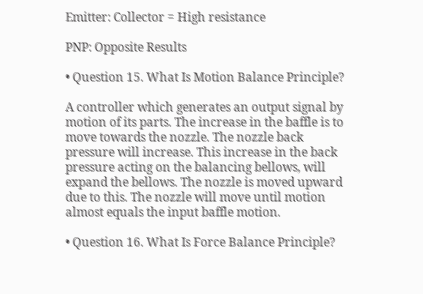Emitter: Collector = High resistance

PNP: Opposite Results

• Question 15. What Is Motion Balance Principle?

A controller which generates an output signal by motion of its parts. The increase in the baffle is to move towards the nozzle. The nozzle back pressure will increase. This increase in the back pressure acting on the balancing bellows, will expand the bellows. The nozzle is moved upward due to this. The nozzle will move until motion almost equals the input baffle motion.

• Question 16. What Is Force Balance Principle?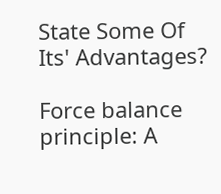State Some Of Its' Advantages?

Force balance principle: A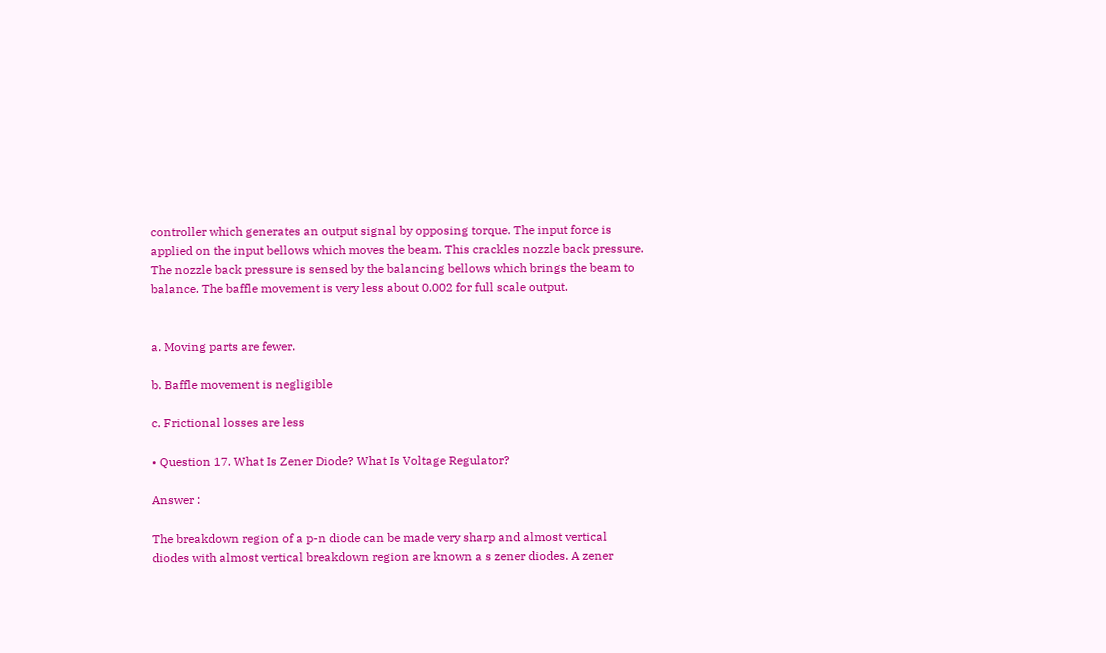controller which generates an output signal by opposing torque. The input force is applied on the input bellows which moves the beam. This crackles nozzle back pressure. The nozzle back pressure is sensed by the balancing bellows which brings the beam to balance. The baffle movement is very less about 0.002 for full scale output.


a. Moving parts are fewer.

b. Baffle movement is negligible

c. Frictional losses are less

• Question 17. What Is Zener Diode? What Is Voltage Regulator?

Answer :

The breakdown region of a p-n diode can be made very sharp and almost vertical diodes with almost vertical breakdown region are known a s zener diodes. A zener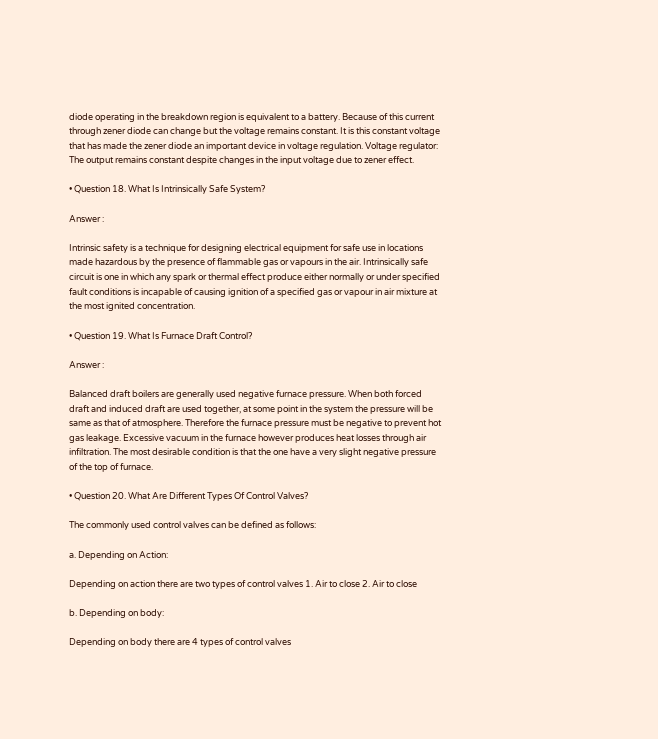diode operating in the breakdown region is equivalent to a battery. Because of this current through zener diode can change but the voltage remains constant. It is this constant voltage that has made the zener diode an important device in voltage regulation. Voltage regulator: The output remains constant despite changes in the input voltage due to zener effect.

• Question 18. What Is Intrinsically Safe System?

Answer :

Intrinsic safety is a technique for designing electrical equipment for safe use in locations made hazardous by the presence of flammable gas or vapours in the air. Intrinsically safe circuit is one in which any spark or thermal effect produce either normally or under specified fault conditions is incapable of causing ignition of a specified gas or vapour in air mixture at the most ignited concentration.

• Question 19. What Is Furnace Draft Control?

Answer :

Balanced draft boilers are generally used negative furnace pressure. When both forced draft and induced draft are used together, at some point in the system the pressure will be same as that of atmosphere. Therefore the furnace pressure must be negative to prevent hot gas leakage. Excessive vacuum in the furnace however produces heat losses through air infiltration. The most desirable condition is that the one have a very slight negative pressure of the top of furnace.

• Question 20. What Are Different Types Of Control Valves?

The commonly used control valves can be defined as follows:

a. Depending on Action:

Depending on action there are two types of control valves 1. Air to close 2. Air to close

b. Depending on body:

Depending on body there are 4 types of control valves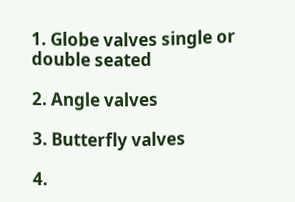1. Globe valves single or double seated

2. Angle valves

3. Butterfly valves

4.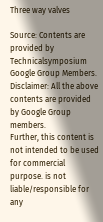Three way valves

Source: Contents are provided by Technicalsymposium Google Group Members.
Disclaimer: All the above contents are provided by Google Group members.
Further, this content is not intended to be used for commercial purpose. is not liable/responsible for any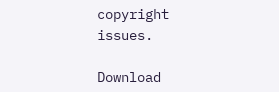copyright issues.

Download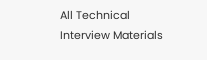All Technical Interview Materials